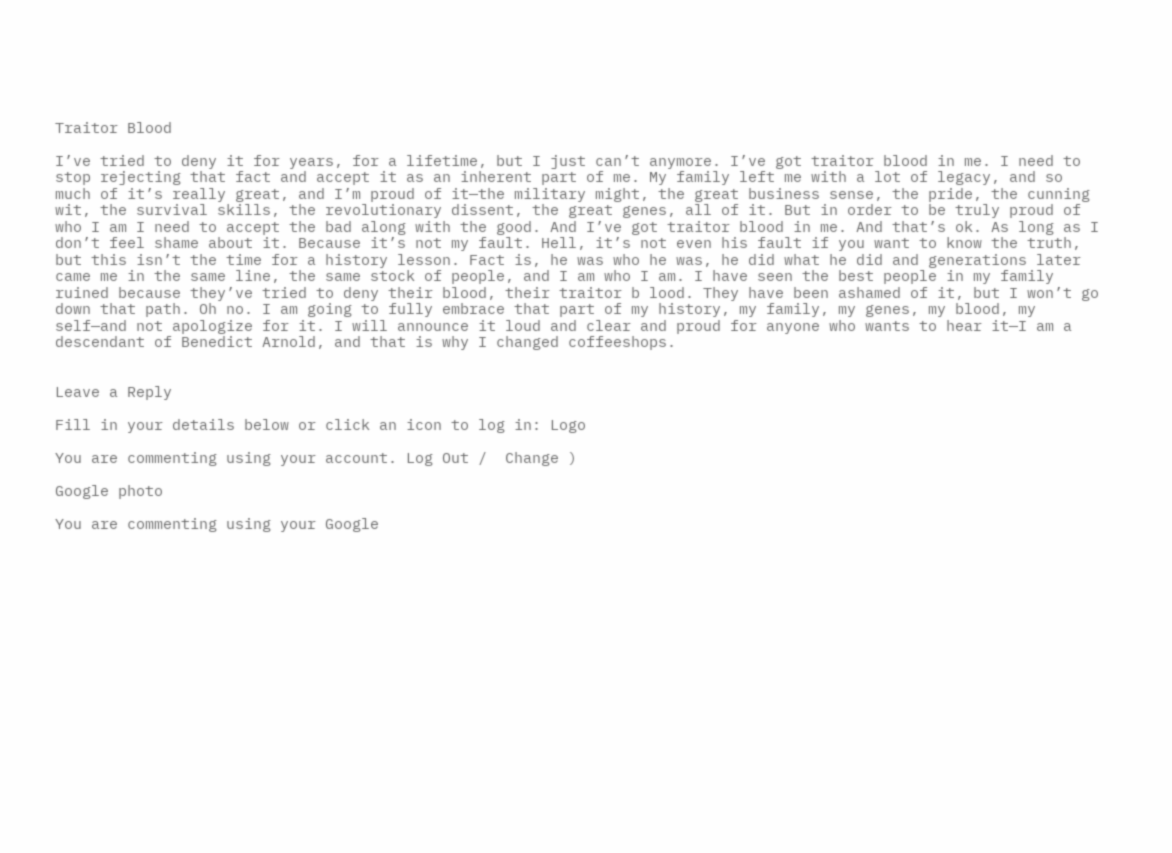Traitor Blood

I’ve tried to deny it for years, for a lifetime, but I just can’t anymore. I’ve got traitor blood in me. I need to stop rejecting that fact and accept it as an inherent part of me. My family left me with a lot of legacy, and so much of it’s really great, and I’m proud of it—the military might, the great business sense, the pride, the cunning wit, the survival skills, the revolutionary dissent, the great genes, all of it. But in order to be truly proud of who I am I need to accept the bad along with the good. And I’ve got traitor blood in me. And that’s ok. As long as I don’t feel shame about it. Because it’s not my fault. Hell, it’s not even his fault if you want to know the truth, but this isn’t the time for a history lesson. Fact is, he was who he was, he did what he did and generations later came me in the same line, the same stock of people, and I am who I am. I have seen the best people in my family ruined because they’ve tried to deny their blood, their traitor b lood. They have been ashamed of it, but I won’t go down that path. Oh no. I am going to fully embrace that part of my history, my family, my genes, my blood, my self—and not apologize for it. I will announce it loud and clear and proud for anyone who wants to hear it—I am a descendant of Benedict Arnold, and that is why I changed coffeeshops.


Leave a Reply

Fill in your details below or click an icon to log in: Logo

You are commenting using your account. Log Out /  Change )

Google photo

You are commenting using your Google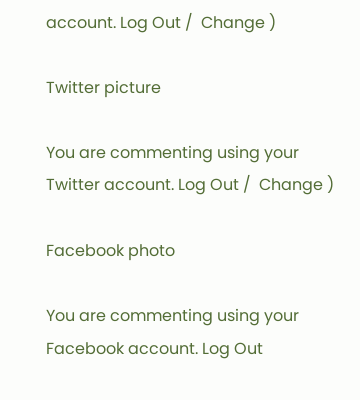account. Log Out /  Change )

Twitter picture

You are commenting using your Twitter account. Log Out /  Change )

Facebook photo

You are commenting using your Facebook account. Log Out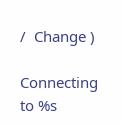/  Change )

Connecting to %s